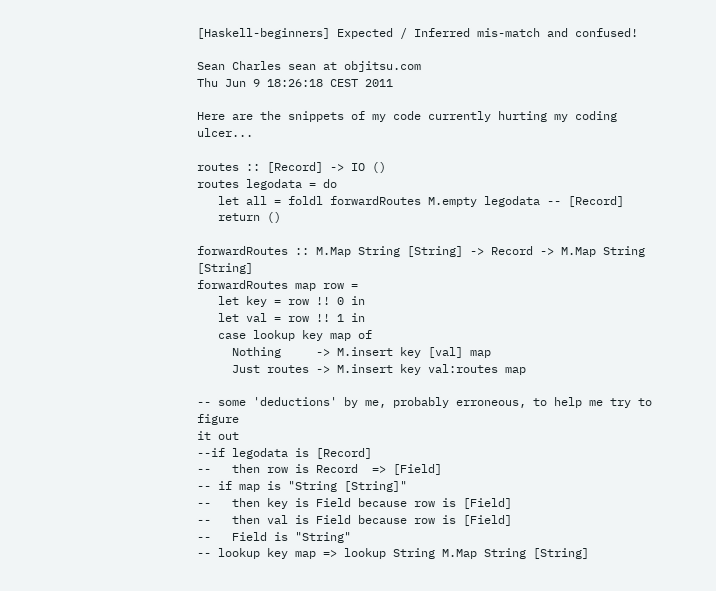[Haskell-beginners] Expected / Inferred mis-match and confused!

Sean Charles sean at objitsu.com
Thu Jun 9 18:26:18 CEST 2011

Here are the snippets of my code currently hurting my coding ulcer...

routes :: [Record] -> IO ()
routes legodata = do
   let all = foldl forwardRoutes M.empty legodata -- [Record]
   return ()

forwardRoutes :: M.Map String [String] -> Record -> M.Map String [String]
forwardRoutes map row =
   let key = row !! 0 in
   let val = row !! 1 in
   case lookup key map of
     Nothing     -> M.insert key [val] map
     Just routes -> M.insert key val:routes map

-- some 'deductions' by me, probably erroneous, to help me try to figure
it out
--if legodata is [Record]
--   then row is Record  => [Field]
-- if map is "String [String]"
--   then key is Field because row is [Field]
--   then val is Field because row is [Field]
--   Field is "String"
-- lookup key map => lookup String M.Map String [String]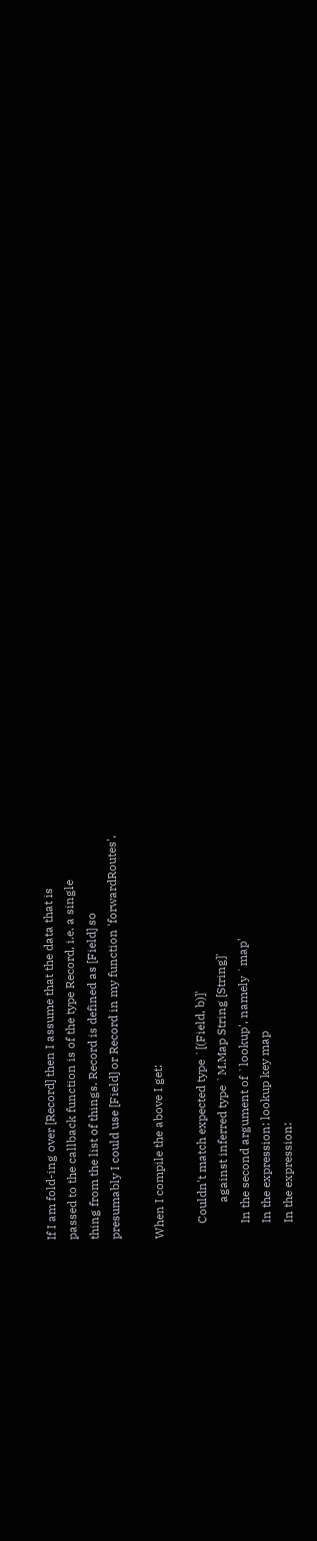If I am fold-ing over [Record] then I assume that the data that is
passed to the callback function is of the type Record, i.e. a single
thing from the list of things. Record is defined as [Field] so
presumably I could use [Field] or Record in my function 'forwardRoutes'.

When I compile the above I get:

     Couldn't match expected type `[(Field, b)]'
            against inferred type `M.Map String [String]'
     In the second argument of `lookup', namely `map'
     In the expression: lookup key map
     In the expression: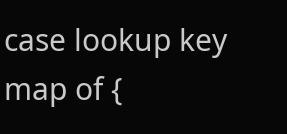case lookup key map of {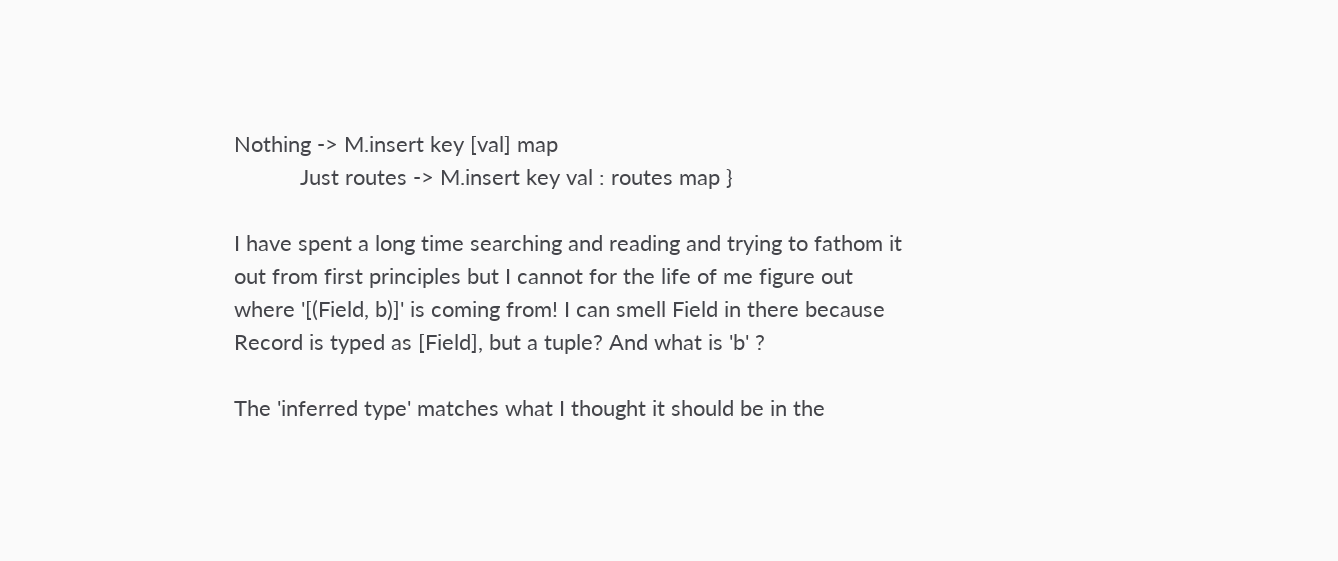Nothing -> M.insert key [val] map
           Just routes -> M.insert key val : routes map }

I have spent a long time searching and reading and trying to fathom it
out from first principles but I cannot for the life of me figure out
where '[(Field, b)]' is coming from! I can smell Field in there because
Record is typed as [Field], but a tuple? And what is 'b' ?

The 'inferred type' matches what I thought it should be in the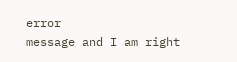error
message and I am right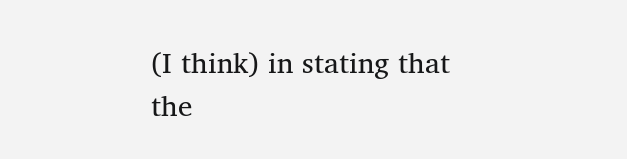(I think) in stating that the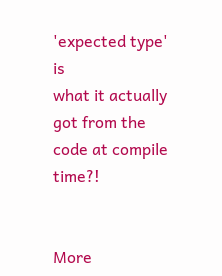'expected type' is
what it actually got from the code at compile time?!


More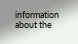information about the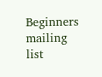Beginners mailing list